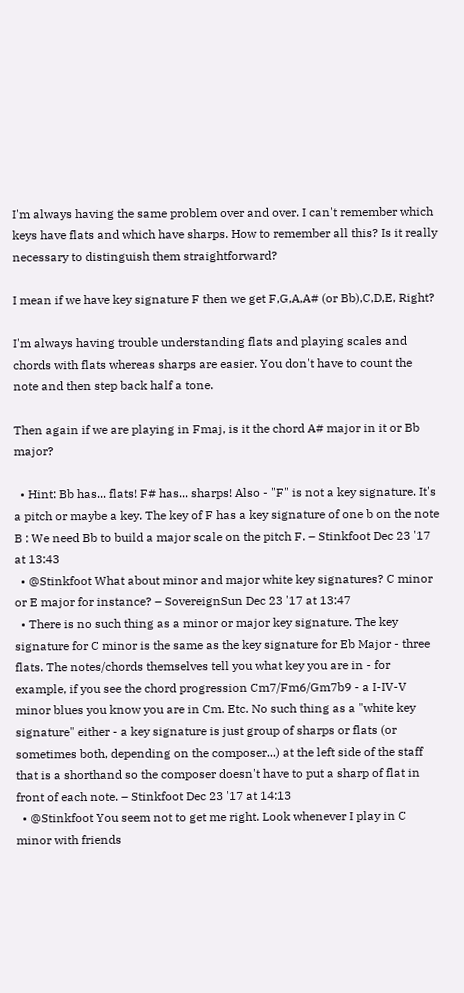I'm always having the same problem over and over. I can't remember which keys have flats and which have sharps. How to remember all this? Is it really necessary to distinguish them straightforward?

I mean if we have key signature F then we get F,G,A,A# (or Bb),C,D,E, Right?

I'm always having trouble understanding flats and playing scales and chords with flats whereas sharps are easier. You don't have to count the note and then step back half a tone.

Then again if we are playing in Fmaj, is it the chord A# major in it or Bb major?

  • Hint: Bb has... flats! F# has... sharps! Also - "F" is not a key signature. It's a pitch or maybe a key. The key of F has a key signature of one b on the note B : We need Bb to build a major scale on the pitch F. – Stinkfoot Dec 23 '17 at 13:43
  • @Stinkfoot What about minor and major white key signatures? C minor or E major for instance? – SovereignSun Dec 23 '17 at 13:47
  • There is no such thing as a minor or major key signature. The key signature for C minor is the same as the key signature for Eb Major - three flats. The notes/chords themselves tell you what key you are in - for example, if you see the chord progression Cm7/Fm6/Gm7b9 - a I-IV-V minor blues you know you are in Cm. Etc. No such thing as a "white key signature" either - a key signature is just group of sharps or flats (or sometimes both, depending on the composer...) at the left side of the staff that is a shorthand so the composer doesn't have to put a sharp of flat in front of each note. – Stinkfoot Dec 23 '17 at 14:13
  • @Stinkfoot You seem not to get me right. Look whenever I play in C minor with friends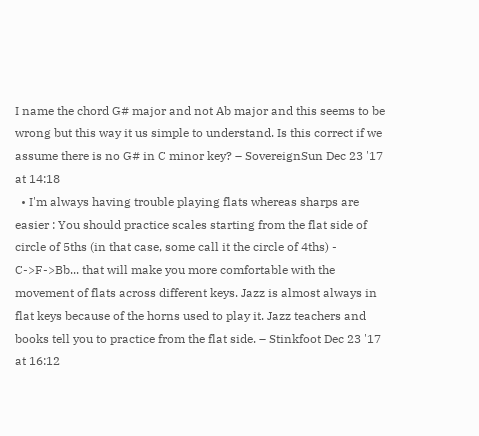I name the chord G# major and not Ab major and this seems to be wrong but this way it us simple to understand. Is this correct if we assume there is no G# in C minor key? – SovereignSun Dec 23 '17 at 14:18
  • I'm always having trouble playing flats whereas sharps are easier : You should practice scales starting from the flat side of circle of 5ths (in that case, some call it the circle of 4ths) - C->F->Bb... that will make you more comfortable with the movement of flats across different keys. Jazz is almost always in flat keys because of the horns used to play it. Jazz teachers and books tell you to practice from the flat side. – Stinkfoot Dec 23 '17 at 16:12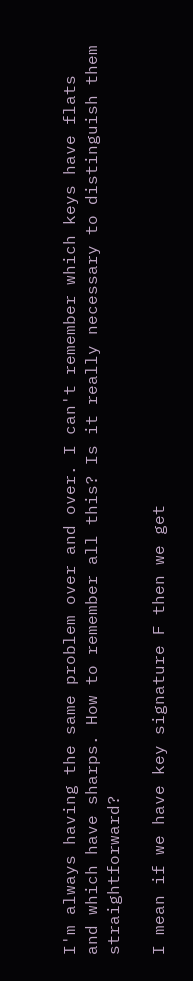I'm always having the same problem over and over. I can't remember which keys have flats and which have sharps. How to remember all this? Is it really necessary to distinguish them straightforward?

I mean if we have key signature F then we get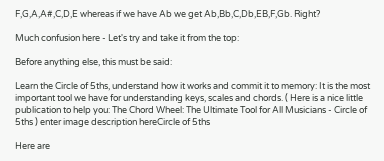F,G,A,A#,C,D,E whereas if we have Ab we get Ab,Bb,C,Db,EB,F,Gb. Right?

Much confusion here - Let's try and take it from the top:

Before anything else, this must be said:

Learn the Circle of 5ths, understand how it works and commit it to memory: It is the most important tool we have for understanding keys, scales and chords. ( Here is a nice little publication to help you: The Chord Wheel: The Ultimate Tool for All Musicians - Circle of 5ths ) enter image description hereCircle of 5ths

Here are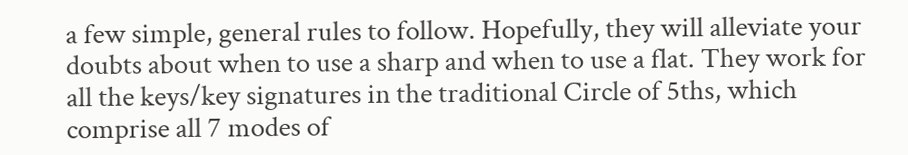a few simple, general rules to follow. Hopefully, they will alleviate your doubts about when to use a sharp and when to use a flat. They work for all the keys/key signatures in the traditional Circle of 5ths, which comprise all 7 modes of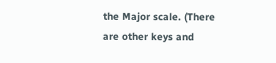the Major scale. (There are other keys and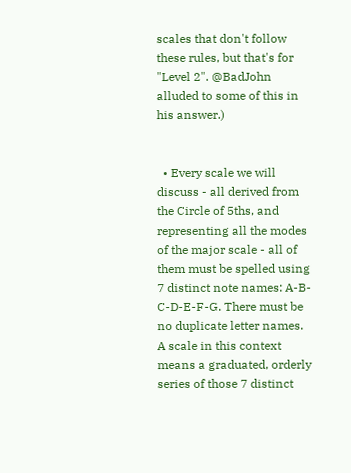scales that don't follow these rules, but that's for "Level 2". @BadJohn alluded to some of this in his answer.)


  • Every scale we will discuss - all derived from the Circle of 5ths, and representing all the modes of the major scale - all of them must be spelled using 7 distinct note names: A-B-C-D-E-F-G. There must be no duplicate letter names. A scale in this context means a graduated, orderly series of those 7 distinct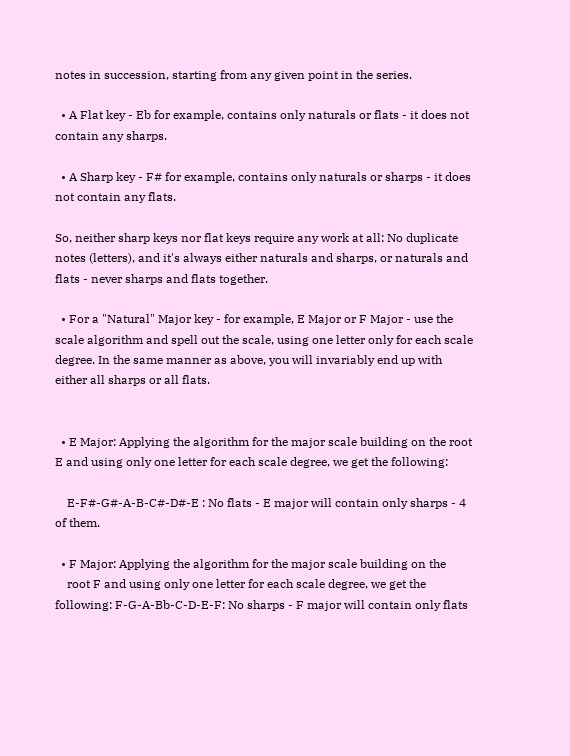notes in succession, starting from any given point in the series.

  • A Flat key - Eb for example, contains only naturals or flats - it does not contain any sharps.

  • A Sharp key - F# for example, contains only naturals or sharps - it does not contain any flats.

So, neither sharp keys nor flat keys require any work at all: No duplicate notes (letters), and it's always either naturals and sharps, or naturals and flats - never sharps and flats together.

  • For a "Natural" Major key - for example, E Major or F Major - use the scale algorithm and spell out the scale, using one letter only for each scale degree. In the same manner as above, you will invariably end up with either all sharps or all flats.


  • E Major: Applying the algorithm for the major scale building on the root E and using only one letter for each scale degree, we get the following:

    E-F#-G#-A-B-C#-D#-E : No flats - E major will contain only sharps - 4 of them.

  • F Major: Applying the algorithm for the major scale building on the
    root F and using only one letter for each scale degree, we get the following: F-G-A-Bb-C-D-E-F: No sharps - F major will contain only flats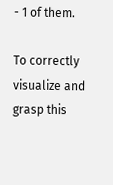- 1 of them.

To correctly visualize and grasp this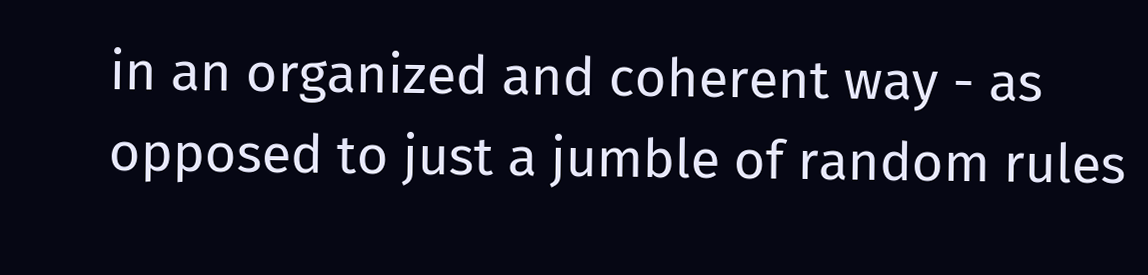in an organized and coherent way - as opposed to just a jumble of random rules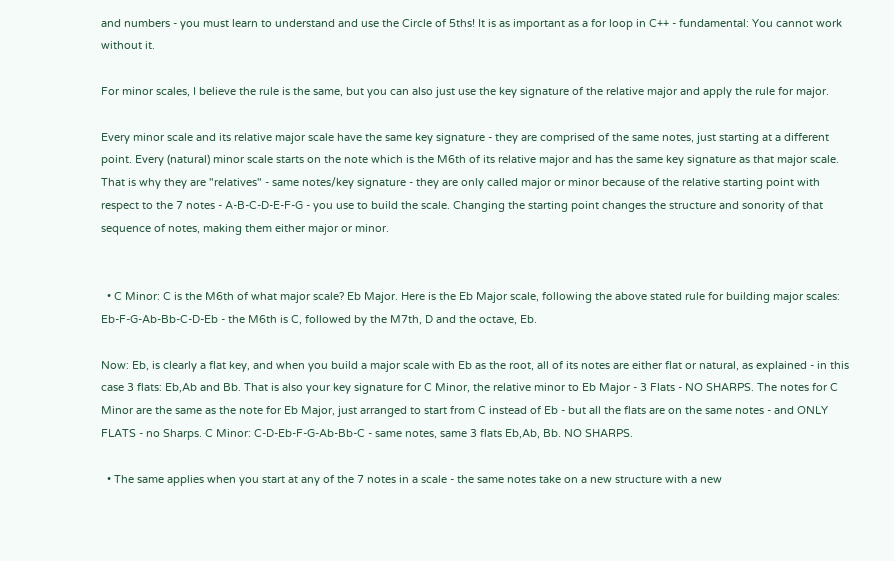and numbers - you must learn to understand and use the Circle of 5ths! It is as important as a for loop in C++ - fundamental: You cannot work without it.

For minor scales, I believe the rule is the same, but you can also just use the key signature of the relative major and apply the rule for major.

Every minor scale and its relative major scale have the same key signature - they are comprised of the same notes, just starting at a different point. Every (natural) minor scale starts on the note which is the M6th of its relative major and has the same key signature as that major scale. That is why they are "relatives" - same notes/key signature - they are only called major or minor because of the relative starting point with respect to the 7 notes - A-B-C-D-E-F-G - you use to build the scale. Changing the starting point changes the structure and sonority of that sequence of notes, making them either major or minor.


  • C Minor: C is the M6th of what major scale? Eb Major. Here is the Eb Major scale, following the above stated rule for building major scales: Eb-F-G-Ab-Bb-C-D-Eb - the M6th is C, followed by the M7th, D and the octave, Eb.

Now: Eb, is clearly a flat key, and when you build a major scale with Eb as the root, all of its notes are either flat or natural, as explained - in this case 3 flats: Eb,Ab and Bb. That is also your key signature for C Minor, the relative minor to Eb Major - 3 Flats - NO SHARPS. The notes for C Minor are the same as the note for Eb Major, just arranged to start from C instead of Eb - but all the flats are on the same notes - and ONLY FLATS - no Sharps. C Minor: C-D-Eb-F-G-Ab-Bb-C - same notes, same 3 flats Eb,Ab, Bb. NO SHARPS.

  • The same applies when you start at any of the 7 notes in a scale - the same notes take on a new structure with a new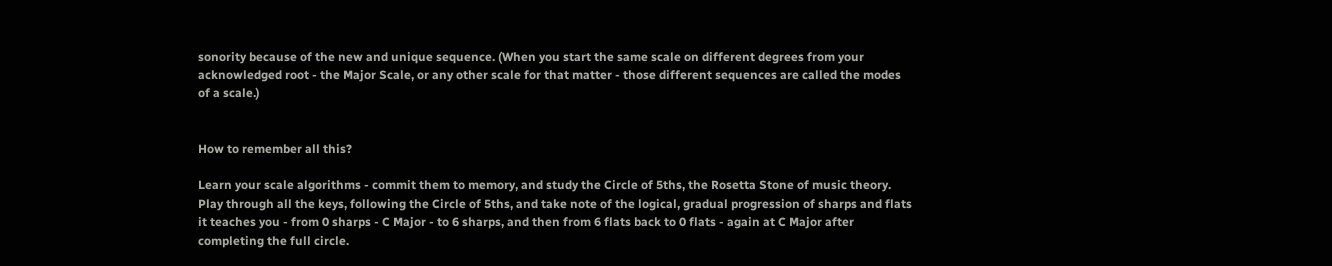sonority because of the new and unique sequence. (When you start the same scale on different degrees from your acknowledged root - the Major Scale, or any other scale for that matter - those different sequences are called the modes of a scale.)


How to remember all this?

Learn your scale algorithms - commit them to memory, and study the Circle of 5ths, the Rosetta Stone of music theory. Play through all the keys, following the Circle of 5ths, and take note of the logical, gradual progression of sharps and flats it teaches you - from 0 sharps - C Major - to 6 sharps, and then from 6 flats back to 0 flats - again at C Major after completing the full circle.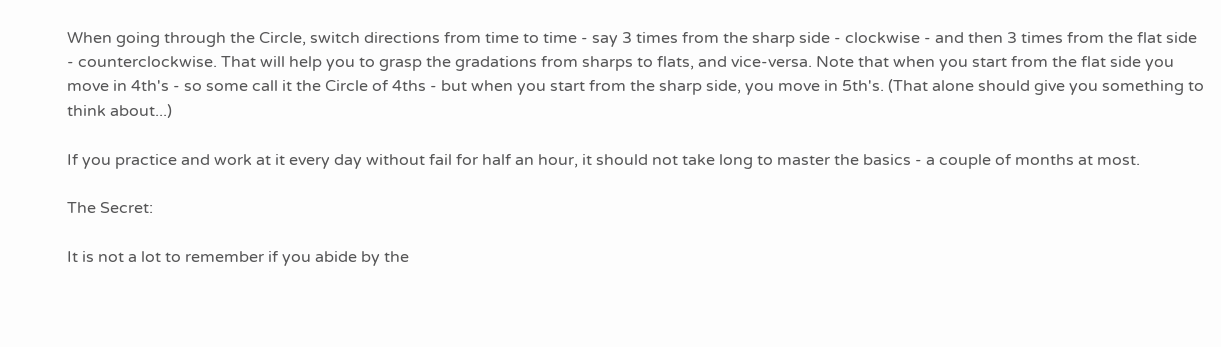When going through the Circle, switch directions from time to time - say 3 times from the sharp side - clockwise - and then 3 times from the flat side - counterclockwise. That will help you to grasp the gradations from sharps to flats, and vice-versa. Note that when you start from the flat side you move in 4th's - so some call it the Circle of 4ths - but when you start from the sharp side, you move in 5th's. (That alone should give you something to think about...)

If you practice and work at it every day without fail for half an hour, it should not take long to master the basics - a couple of months at most.

The Secret:

It is not a lot to remember if you abide by the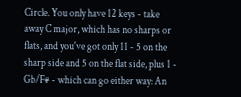Circle. You only have 12 keys - take away C major, which has no sharps or flats, and you've got only 11 - 5 on the sharp side and 5 on the flat side, plus 1 - Gb/F# - which can go either way: An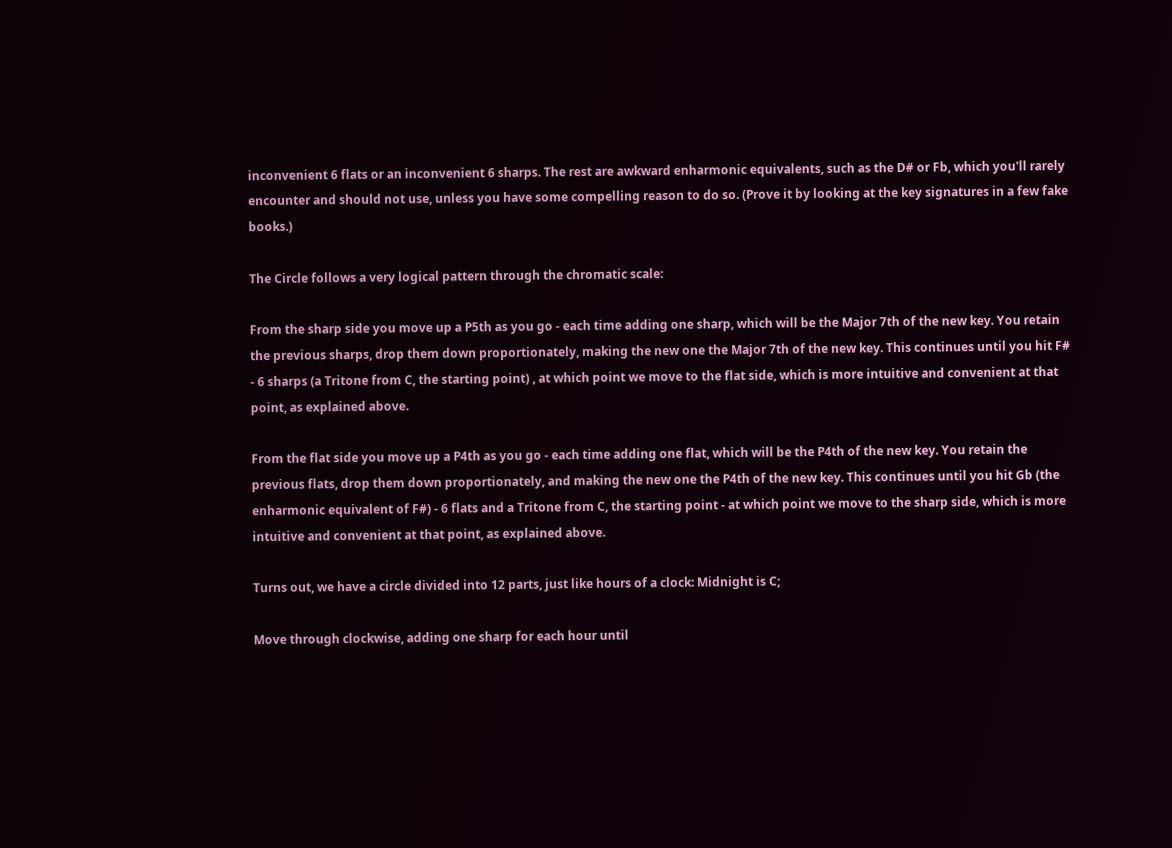inconvenient 6 flats or an inconvenient 6 sharps. The rest are awkward enharmonic equivalents, such as the D# or Fb, which you'll rarely encounter and should not use, unless you have some compelling reason to do so. (Prove it by looking at the key signatures in a few fake books.)

The Circle follows a very logical pattern through the chromatic scale:

From the sharp side you move up a P5th as you go - each time adding one sharp, which will be the Major 7th of the new key. You retain the previous sharps, drop them down proportionately, making the new one the Major 7th of the new key. This continues until you hit F# - 6 sharps (a Tritone from C, the starting point) , at which point we move to the flat side, which is more intuitive and convenient at that point, as explained above.

From the flat side you move up a P4th as you go - each time adding one flat, which will be the P4th of the new key. You retain the previous flats, drop them down proportionately, and making the new one the P4th of the new key. This continues until you hit Gb (the enharmonic equivalent of F#) - 6 flats and a Tritone from C, the starting point - at which point we move to the sharp side, which is more intuitive and convenient at that point, as explained above.

Turns out, we have a circle divided into 12 parts, just like hours of a clock: Midnight is C;

Move through clockwise, adding one sharp for each hour until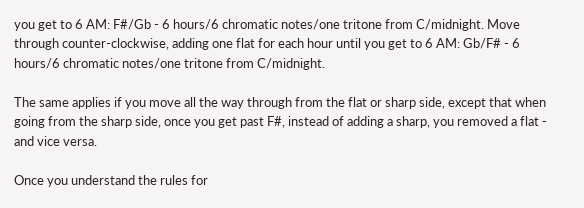you get to 6 AM: F#/Gb - 6 hours/6 chromatic notes/one tritone from C/midnight. Move through counter-clockwise, adding one flat for each hour until you get to 6 AM: Gb/F# - 6 hours/6 chromatic notes/one tritone from C/midnight.

The same applies if you move all the way through from the flat or sharp side, except that when going from the sharp side, once you get past F#, instead of adding a sharp, you removed a flat - and vice versa.

Once you understand the rules for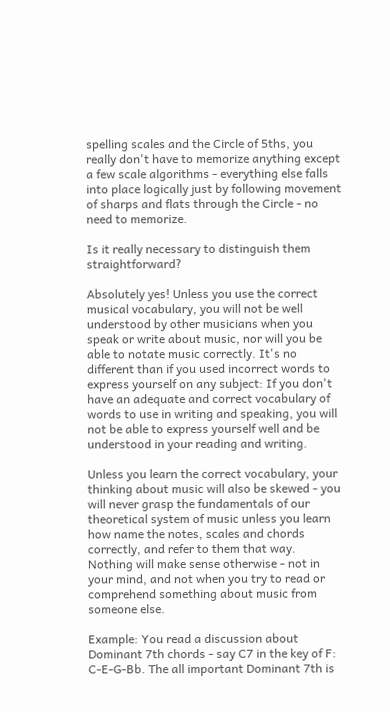spelling scales and the Circle of 5ths, you really don't have to memorize anything except a few scale algorithms - everything else falls into place logically just by following movement of sharps and flats through the Circle - no need to memorize.

Is it really necessary to distinguish them straightforward?

Absolutely yes! Unless you use the correct musical vocabulary, you will not be well understood by other musicians when you speak or write about music, nor will you be able to notate music correctly. It's no different than if you used incorrect words to express yourself on any subject: If you don't have an adequate and correct vocabulary of words to use in writing and speaking, you will not be able to express yourself well and be understood in your reading and writing.

Unless you learn the correct vocabulary, your thinking about music will also be skewed - you will never grasp the fundamentals of our theoretical system of music unless you learn how name the notes, scales and chords correctly, and refer to them that way. Nothing will make sense otherwise - not in your mind, and not when you try to read or comprehend something about music from someone else.

Example: You read a discussion about Dominant 7th chords - say C7 in the key of F: C-E-G-Bb. The all important Dominant 7th is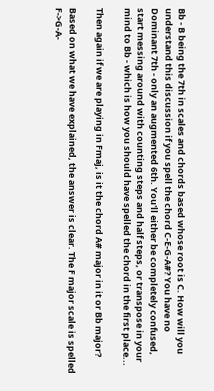Bb - B being the 7th in scales and chords based whose root is C. How will you understand this discussion if you spell the chord C-E-G-A#? You have no Dominant 7th - only an augmented 6th. You'll either be completely confused, start messing around with counting steps and half steps, or transpose in your mind to Bb - which is how you should have spelled the chord in the first place...

Then again if we are playing in Fmaj, is it the chord A# major in it or Bb major?

Based on what we have explained, the answer is clear. The F major scale is spelled F->G-A-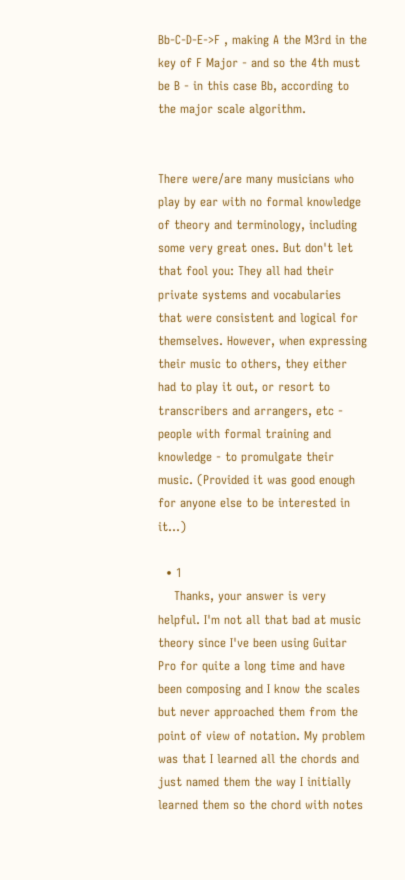Bb-C-D-E->F , making A the M3rd in the key of F Major - and so the 4th must be B - in this case Bb, according to the major scale algorithm.


There were/are many musicians who play by ear with no formal knowledge of theory and terminology, including some very great ones. But don't let that fool you: They all had their private systems and vocabularies that were consistent and logical for themselves. However, when expressing their music to others, they either had to play it out, or resort to transcribers and arrangers, etc - people with formal training and knowledge - to promulgate their music. (Provided it was good enough for anyone else to be interested in it...)

  • 1
    Thanks, your answer is very helpful. I'm not all that bad at music theory since I've been using Guitar Pro for quite a long time and have been composing and I know the scales but never approached them from the point of view of notation. My problem was that I learned all the chords and just named them the way I initially learned them so the chord with notes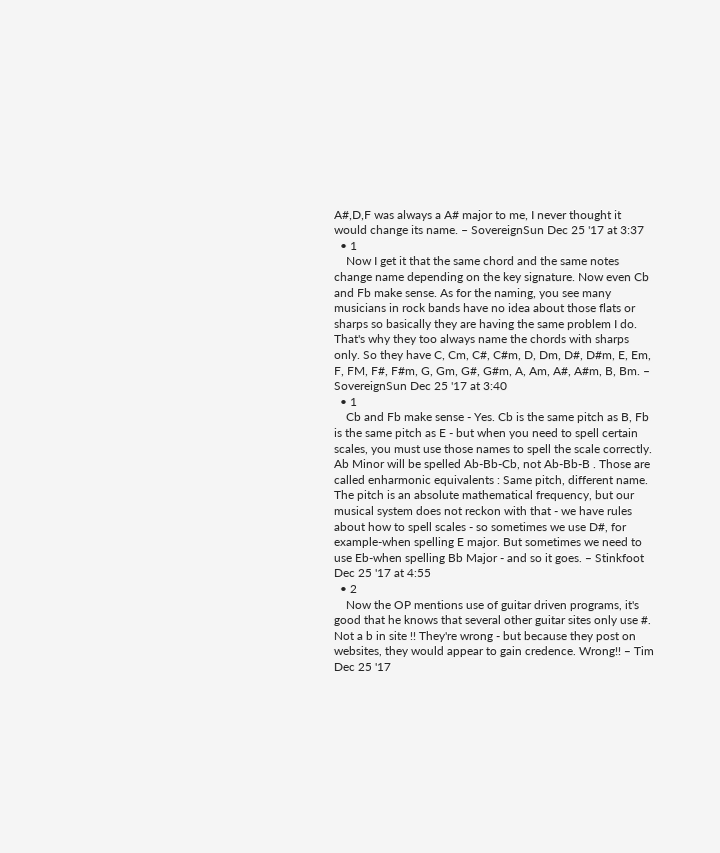A#,D,F was always a A# major to me, I never thought it would change its name. – SovereignSun Dec 25 '17 at 3:37
  • 1
    Now I get it that the same chord and the same notes change name depending on the key signature. Now even Cb and Fb make sense. As for the naming, you see many musicians in rock bands have no idea about those flats or sharps so basically they are having the same problem I do. That's why they too always name the chords with sharps only. So they have C, Cm, C#, C#m, D, Dm, D#, D#m, E, Em, F, FM, F#, F#m, G, Gm, G#, G#m, A, Am, A#, A#m, B, Bm. – SovereignSun Dec 25 '17 at 3:40
  • 1
    Cb and Fb make sense - Yes. Cb is the same pitch as B, Fb is the same pitch as E - but when you need to spell certain scales, you must use those names to spell the scale correctly. Ab Minor will be spelled Ab-Bb-Cb, not Ab-Bb-B . Those are called enharmonic equivalents : Same pitch, different name. The pitch is an absolute mathematical frequency, but our musical system does not reckon with that - we have rules about how to spell scales - so sometimes we use D#, for example-when spelling E major. But sometimes we need to use Eb-when spelling Bb Major - and so it goes. – Stinkfoot Dec 25 '17 at 4:55
  • 2
    Now the OP mentions use of guitar driven programs, it's good that he knows that several other guitar sites only use #. Not a b in site !! They're wrong - but because they post on websites, they would appear to gain credence. Wrong!! – Tim Dec 25 '17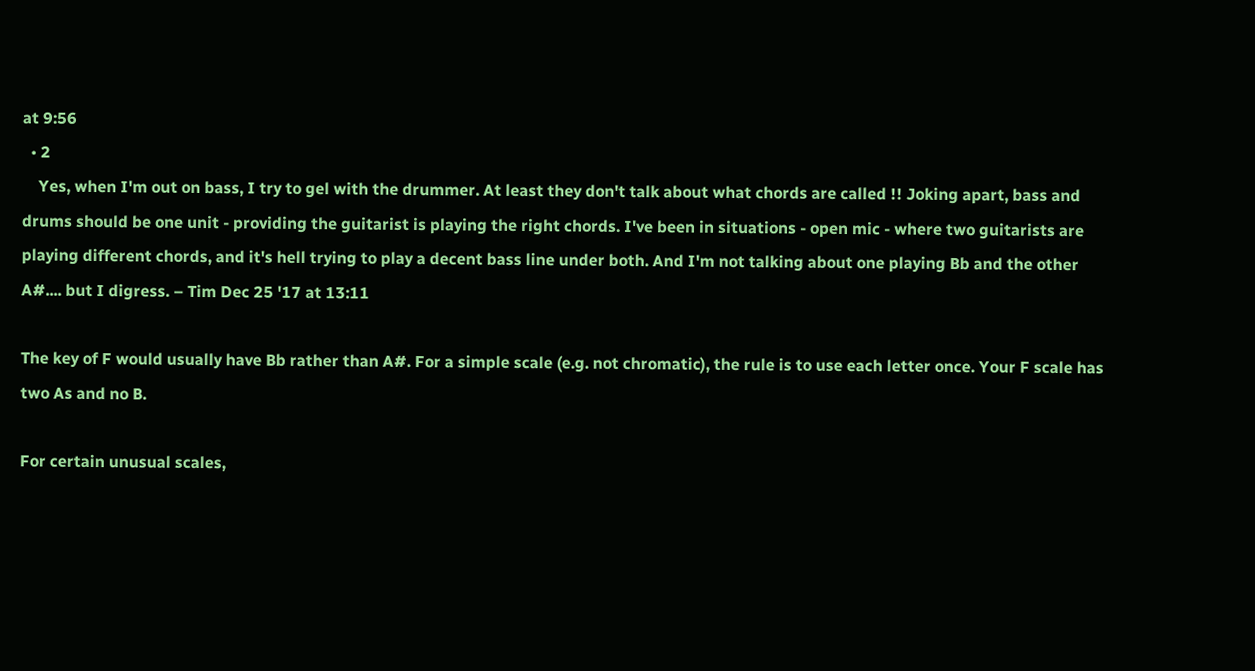at 9:56
  • 2
    Yes, when I'm out on bass, I try to gel with the drummer. At least they don't talk about what chords are called !! Joking apart, bass and drums should be one unit - providing the guitarist is playing the right chords. I've been in situations - open mic - where two guitarists are playing different chords, and it's hell trying to play a decent bass line under both. And I'm not talking about one playing Bb and the other A#.... but I digress. – Tim Dec 25 '17 at 13:11

The key of F would usually have Bb rather than A#. For a simple scale (e.g. not chromatic), the rule is to use each letter once. Your F scale has two As and no B.

For certain unusual scales,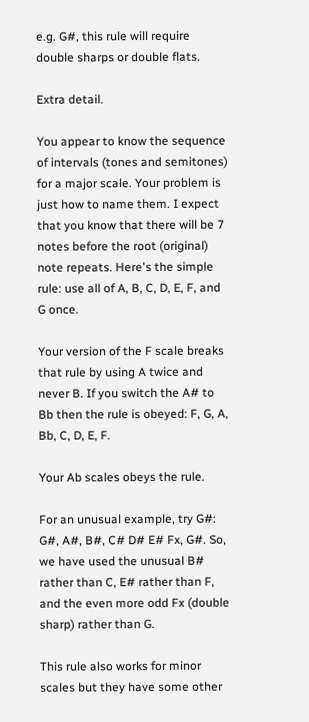e.g. G#, this rule will require double sharps or double flats.

Extra detail.

You appear to know the sequence of intervals (tones and semitones) for a major scale. Your problem is just how to name them. I expect that you know that there will be 7 notes before the root (original) note repeats. Here's the simple rule: use all of A, B, C, D, E, F, and G once.

Your version of the F scale breaks that rule by using A twice and never B. If you switch the A# to Bb then the rule is obeyed: F, G, A, Bb, C, D, E, F.

Your Ab scales obeys the rule.

For an unusual example, try G#: G#, A#, B#, C# D# E# Fx, G#. So, we have used the unusual B# rather than C, E# rather than F, and the even more odd Fx (double sharp) rather than G.

This rule also works for minor scales but they have some other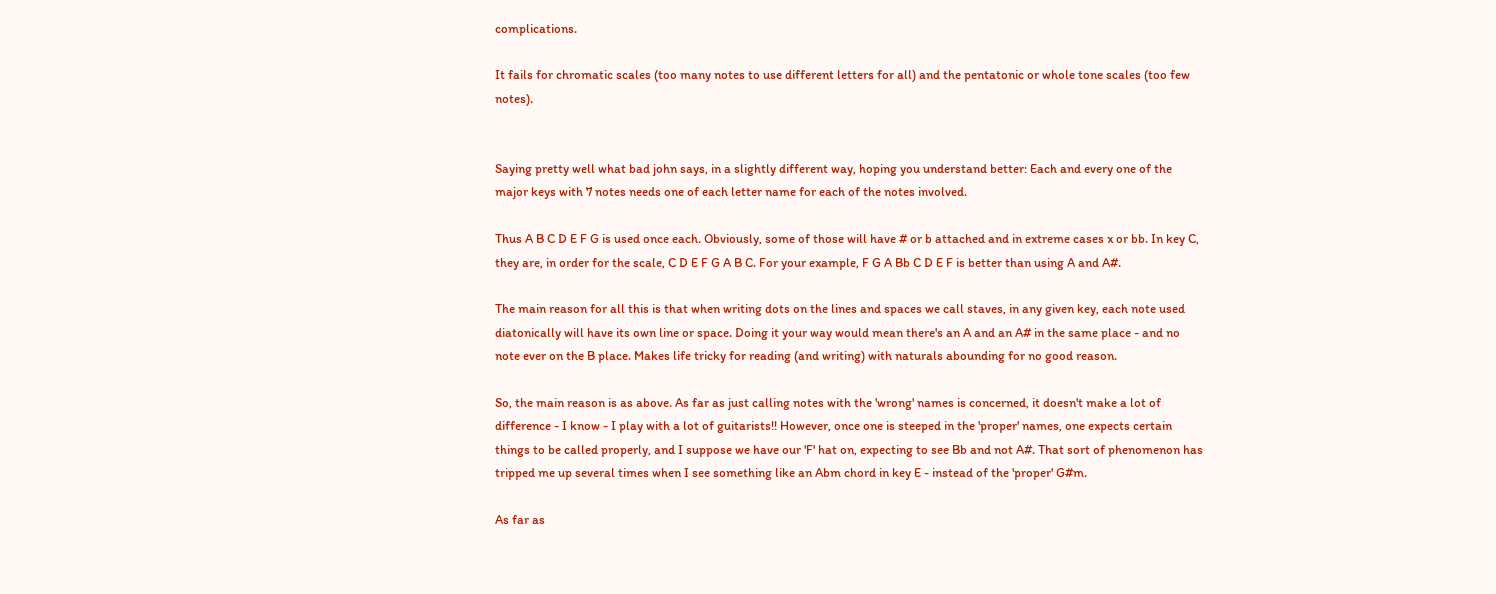complications.

It fails for chromatic scales (too many notes to use different letters for all) and the pentatonic or whole tone scales (too few notes).


Saying pretty well what bad john says, in a slightly different way, hoping you understand better: Each and every one of the major keys with 7 notes needs one of each letter name for each of the notes involved.

Thus A B C D E F G is used once each. Obviously, some of those will have # or b attached and in extreme cases x or bb. In key C, they are, in order for the scale, C D E F G A B C. For your example, F G A Bb C D E F is better than using A and A#.

The main reason for all this is that when writing dots on the lines and spaces we call staves, in any given key, each note used diatonically will have its own line or space. Doing it your way would mean there's an A and an A# in the same place - and no note ever on the B place. Makes life tricky for reading (and writing) with naturals abounding for no good reason.

So, the main reason is as above. As far as just calling notes with the 'wrong' names is concerned, it doesn't make a lot of difference - I know - I play with a lot of guitarists!! However, once one is steeped in the 'proper' names, one expects certain things to be called properly, and I suppose we have our 'F' hat on, expecting to see Bb and not A#. That sort of phenomenon has tripped me up several times when I see something like an Abm chord in key E - instead of the 'proper' G#m.

As far as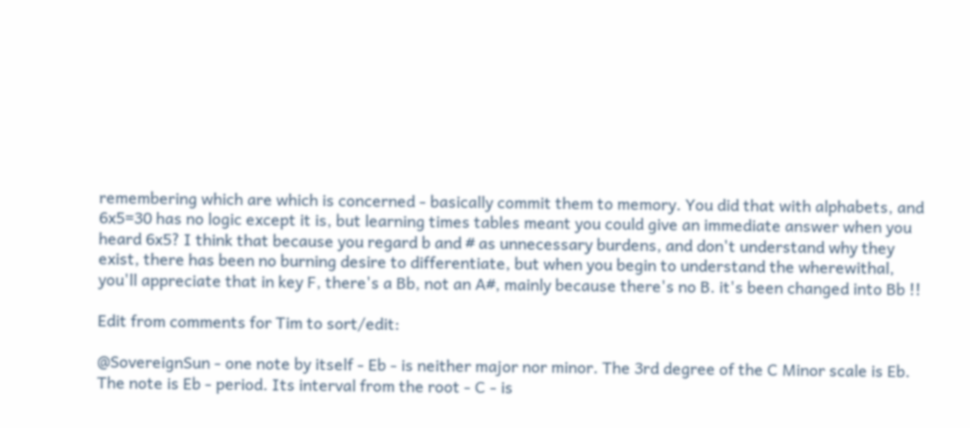remembering which are which is concerned - basically commit them to memory. You did that with alphabets, and 6x5=30 has no logic except it is, but learning times tables meant you could give an immediate answer when you heard 6x5? I think that because you regard b and # as unnecessary burdens, and don't understand why they exist, there has been no burning desire to differentiate, but when you begin to understand the wherewithal, you'll appreciate that in key F, there's a Bb, not an A#, mainly because there's no B. it's been changed into Bb !!

Edit from comments for Tim to sort/edit:

@SovereignSun - one note by itself - Eb - is neither major nor minor. The 3rd degree of the C Minor scale is Eb. The note is Eb - period. Its interval from the root - C - is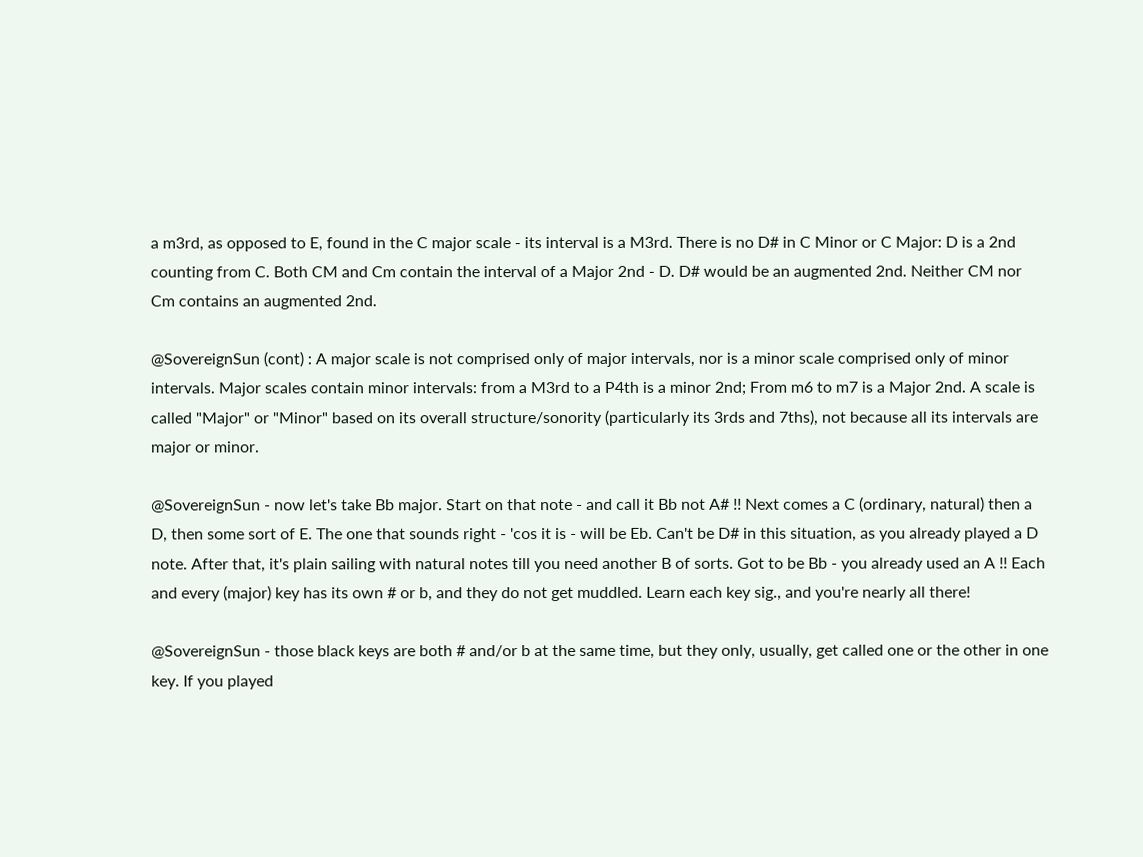a m3rd, as opposed to E, found in the C major scale - its interval is a M3rd. There is no D# in C Minor or C Major: D is a 2nd counting from C. Both CM and Cm contain the interval of a Major 2nd - D. D# would be an augmented 2nd. Neither CM nor Cm contains an augmented 2nd.

@SovereignSun (cont) : A major scale is not comprised only of major intervals, nor is a minor scale comprised only of minor intervals. Major scales contain minor intervals: from a M3rd to a P4th is a minor 2nd; From m6 to m7 is a Major 2nd. A scale is called "Major" or "Minor" based on its overall structure/sonority (particularly its 3rds and 7ths), not because all its intervals are major or minor.

@SovereignSun - now let's take Bb major. Start on that note - and call it Bb not A# !! Next comes a C (ordinary, natural) then a D, then some sort of E. The one that sounds right - 'cos it is - will be Eb. Can't be D# in this situation, as you already played a D note. After that, it's plain sailing with natural notes till you need another B of sorts. Got to be Bb - you already used an A !! Each and every (major) key has its own # or b, and they do not get muddled. Learn each key sig., and you're nearly all there!

@SovereignSun - those black keys are both # and/or b at the same time, but they only, usually, get called one or the other in one key. If you played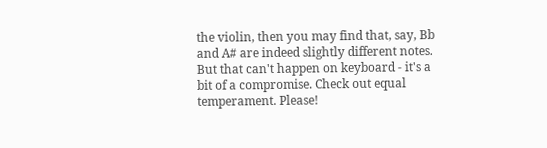the violin, then you may find that, say, Bb and A# are indeed slightly different notes. But that can't happen on keyboard - it's a bit of a compromise. Check out equal temperament. Please!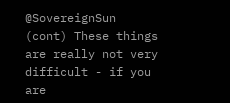@SovereignSun (cont) These things are really not very difficult - if you are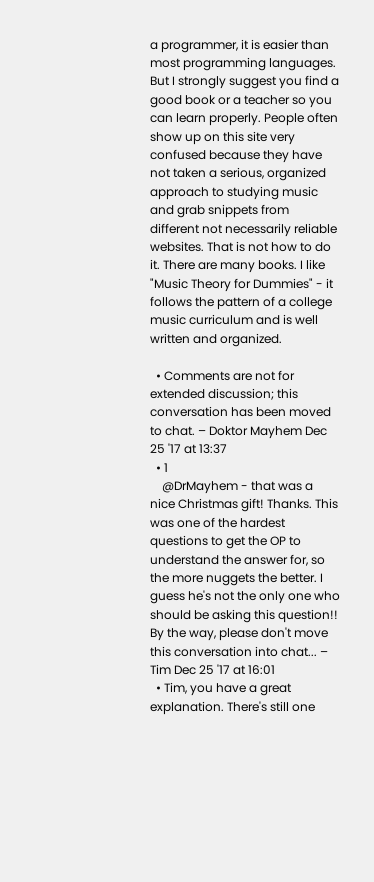a programmer, it is easier than most programming languages. But I strongly suggest you find a good book or a teacher so you can learn properly. People often show up on this site very confused because they have not taken a serious, organized approach to studying music and grab snippets from different not necessarily reliable websites. That is not how to do it. There are many books. I like "Music Theory for Dummies" - it follows the pattern of a college music curriculum and is well written and organized.

  • Comments are not for extended discussion; this conversation has been moved to chat. – Doktor Mayhem Dec 25 '17 at 13:37
  • 1
    @DrMayhem - that was a nice Christmas gift! Thanks. This was one of the hardest questions to get the OP to understand the answer for, so the more nuggets the better. I guess he's not the only one who should be asking this question!! By the way, please don't move this conversation into chat... – Tim Dec 25 '17 at 16:01
  • Tim, you have a great explanation. There's still one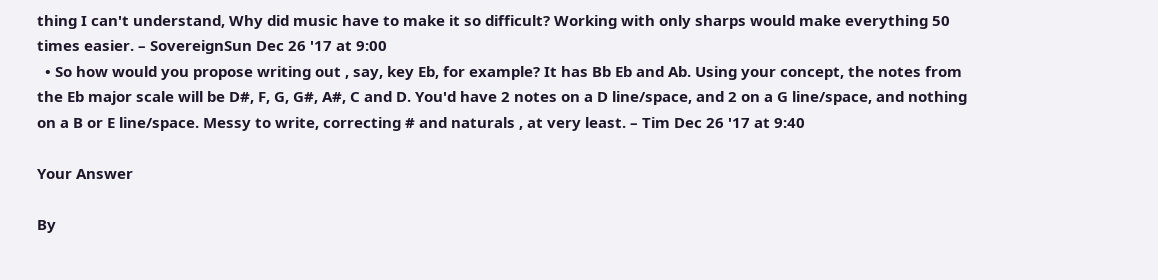thing I can't understand, Why did music have to make it so difficult? Working with only sharps would make everything 50 times easier. – SovereignSun Dec 26 '17 at 9:00
  • So how would you propose writing out , say, key Eb, for example? It has Bb Eb and Ab. Using your concept, the notes from the Eb major scale will be D#, F, G, G#, A#, C and D. You'd have 2 notes on a D line/space, and 2 on a G line/space, and nothing on a B or E line/space. Messy to write, correcting # and naturals , at very least. – Tim Dec 26 '17 at 9:40

Your Answer

By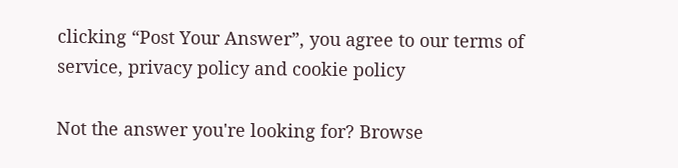clicking “Post Your Answer”, you agree to our terms of service, privacy policy and cookie policy

Not the answer you're looking for? Browse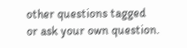other questions tagged or ask your own question.